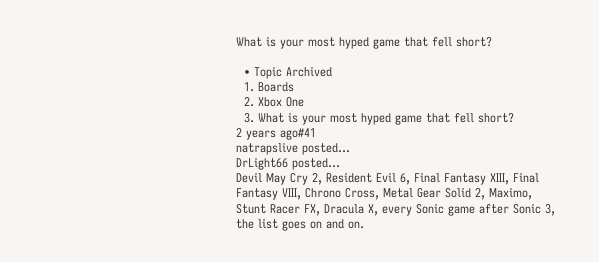What is your most hyped game that fell short?

  • Topic Archived
  1. Boards
  2. Xbox One
  3. What is your most hyped game that fell short?
2 years ago#41
natrapslive posted...
DrLight66 posted...
Devil May Cry 2, Resident Evil 6, Final Fantasy XIII, Final Fantasy VIII, Chrono Cross, Metal Gear Solid 2, Maximo, Stunt Racer FX, Dracula X, every Sonic game after Sonic 3, the list goes on and on.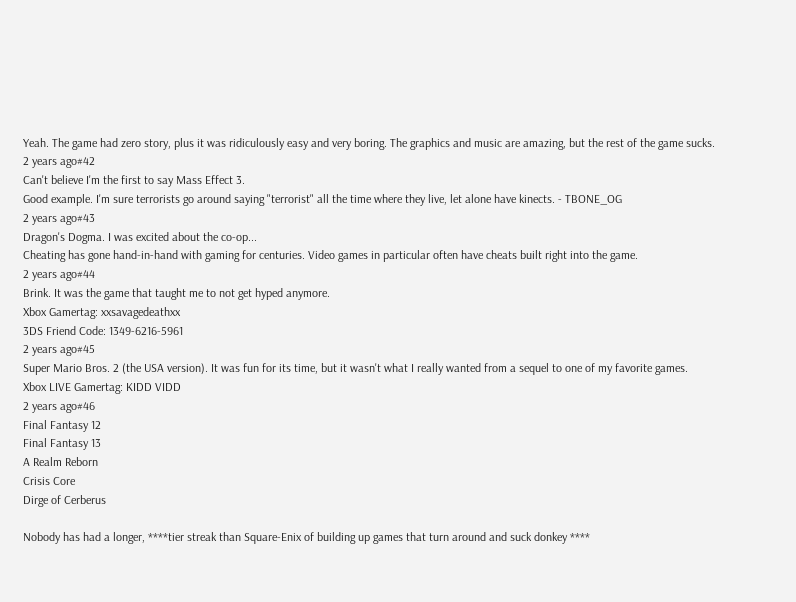Yeah. The game had zero story, plus it was ridiculously easy and very boring. The graphics and music are amazing, but the rest of the game sucks.
2 years ago#42
Can't believe I'm the first to say Mass Effect 3.
Good example. I'm sure terrorists go around saying "terrorist" all the time where they live, let alone have kinects. - TBONE_OG
2 years ago#43
Dragon's Dogma. I was excited about the co-op...
Cheating has gone hand-in-hand with gaming for centuries. Video games in particular often have cheats built right into the game.
2 years ago#44
Brink. It was the game that taught me to not get hyped anymore.
Xbox Gamertag: xxsavagedeathxx
3DS Friend Code: 1349-6216-5961
2 years ago#45
Super Mario Bros. 2 (the USA version). It was fun for its time, but it wasn't what I really wanted from a sequel to one of my favorite games.
Xbox LIVE Gamertag: KIDD VIDD
2 years ago#46
Final Fantasy 12
Final Fantasy 13
A Realm Reborn
Crisis Core
Dirge of Cerberus

Nobody has had a longer, ****tier streak than Square-Enix of building up games that turn around and suck donkey ****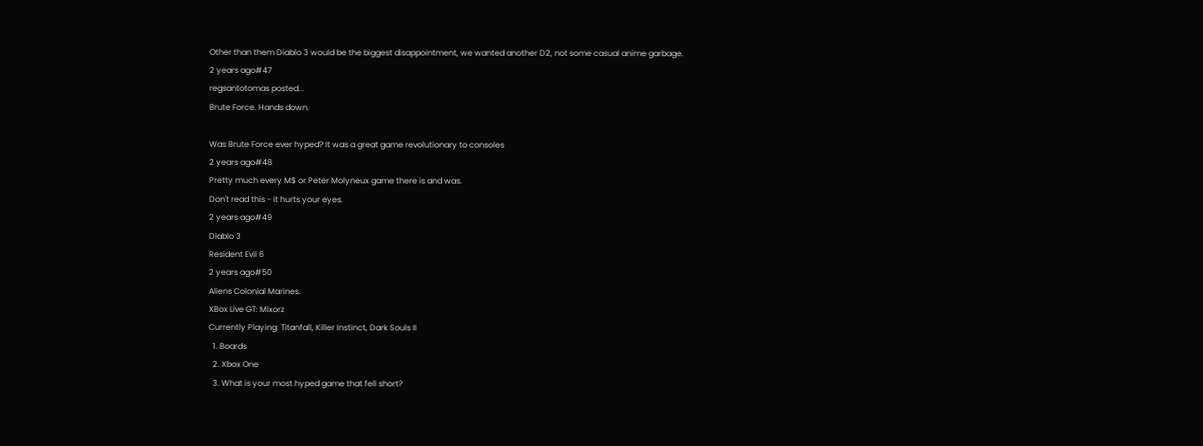Other than them Diablo 3 would be the biggest disappointment, we wanted another D2, not some casual anime garbage.
2 years ago#47
regsantotomas posted...
Brute Force. Hands down.

Was Brute Force ever hyped? It was a great game revolutionary to consoles
2 years ago#48
Pretty much every M$ or Peter Molyneux game there is and was.
Don't read this - it hurts your eyes.
2 years ago#49
Diablo 3
Resident Evil 6
2 years ago#50
Aliens Colonial Marines.
XBox Live GT: Mixorz
Currently Playing: Titanfall, Killer Instinct, Dark Souls II
  1. Boards
  2. Xbox One
  3. What is your most hyped game that fell short?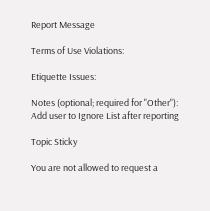Report Message

Terms of Use Violations:

Etiquette Issues:

Notes (optional; required for "Other"):
Add user to Ignore List after reporting

Topic Sticky

You are not allowed to request a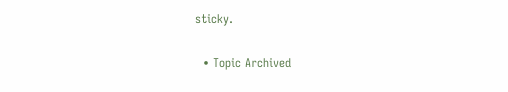sticky.

  • Topic Archived